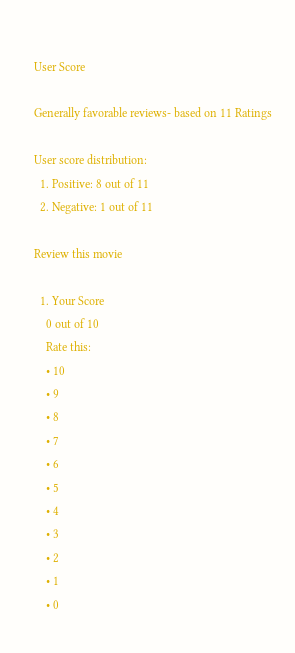User Score

Generally favorable reviews- based on 11 Ratings

User score distribution:
  1. Positive: 8 out of 11
  2. Negative: 1 out of 11

Review this movie

  1. Your Score
    0 out of 10
    Rate this:
    • 10
    • 9
    • 8
    • 7
    • 6
    • 5
    • 4
    • 3
    • 2
    • 1
    • 0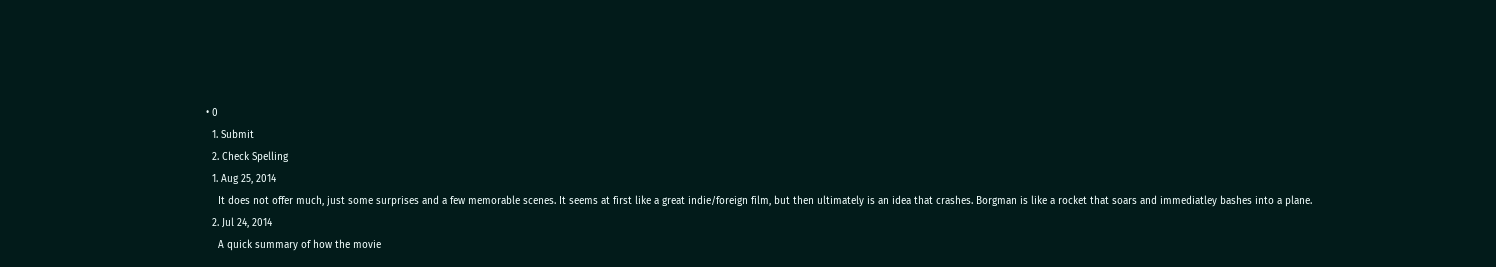• 0
  1. Submit
  2. Check Spelling
  1. Aug 25, 2014
    It does not offer much, just some surprises and a few memorable scenes. It seems at first like a great indie/foreign film, but then ultimately is an idea that crashes. Borgman is like a rocket that soars and immediatley bashes into a plane.
  2. Jul 24, 2014
    A quick summary of how the movie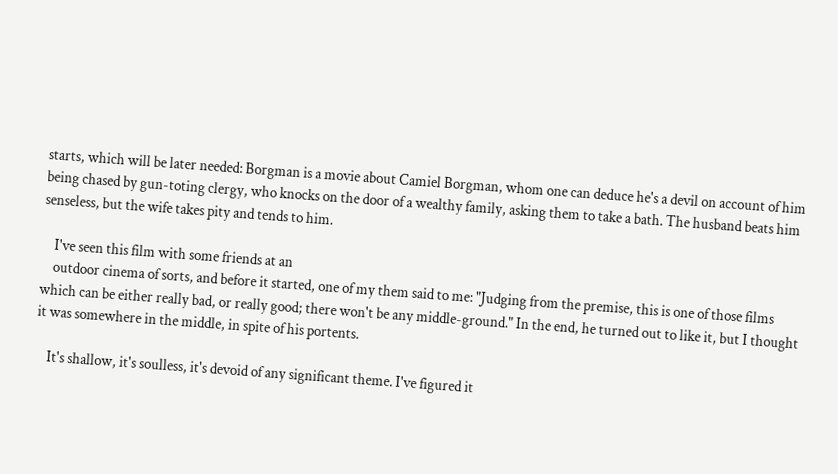starts, which will be later needed: Borgman is a movie about Camiel Borgman, whom one can deduce he's a devil on account of him being chased by gun-toting clergy, who knocks on the door of a wealthy family, asking them to take a bath. The husband beats him senseless, but the wife takes pity and tends to him.

    I've seen this film with some friends at an
    outdoor cinema of sorts, and before it started, one of my them said to me: "Judging from the premise, this is one of those films which can be either really bad, or really good; there won't be any middle-ground." In the end, he turned out to like it, but I thought it was somewhere in the middle, in spite of his portents.

    It's shallow, it's soulless, it's devoid of any significant theme. I've figured it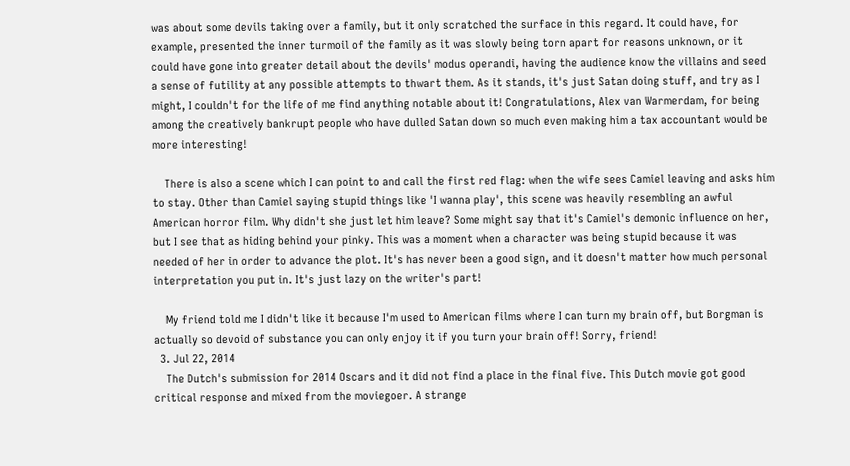was about some devils taking over a family, but it only scratched the surface in this regard. It could have, for example, presented the inner turmoil of the family as it was slowly being torn apart for reasons unknown, or it could have gone into greater detail about the devils' modus operandi, having the audience know the villains and seed a sense of futility at any possible attempts to thwart them. As it stands, it's just Satan doing stuff, and try as I might, I couldn't for the life of me find anything notable about it! Congratulations, Alex van Warmerdam, for being among the creatively bankrupt people who have dulled Satan down so much even making him a tax accountant would be more interesting!

    There is also a scene which I can point to and call the first red flag: when the wife sees Camiel leaving and asks him to stay. Other than Camiel saying stupid things like 'I wanna play', this scene was heavily resembling an awful American horror film. Why didn't she just let him leave? Some might say that it's Camiel's demonic influence on her, but I see that as hiding behind your pinky. This was a moment when a character was being stupid because it was needed of her in order to advance the plot. It's has never been a good sign, and it doesn't matter how much personal interpretation you put in. It's just lazy on the writer's part!

    My friend told me I didn't like it because I'm used to American films where I can turn my brain off, but Borgman is actually so devoid of substance you can only enjoy it if you turn your brain off! Sorry, friend!
  3. Jul 22, 2014
    The Dutch's submission for 2014 Oscars and it did not find a place in the final five. This Dutch movie got good critical response and mixed from the moviegoer. A strange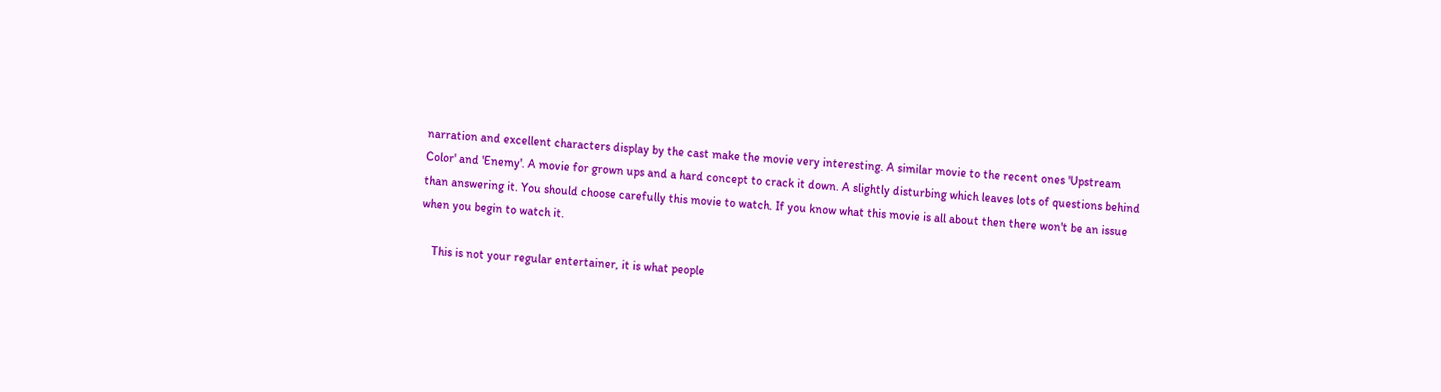narration and excellent characters display by the cast make the movie very interesting. A similar movie to the recent ones 'Upstream Color' and 'Enemy'. A movie for grown ups and a hard concept to crack it down. A slightly disturbing which leaves lots of questions behind than answering it. You should choose carefully this movie to watch. If you know what this movie is all about then there won't be an issue when you begin to watch it.

    This is not your regular entertainer, it is what people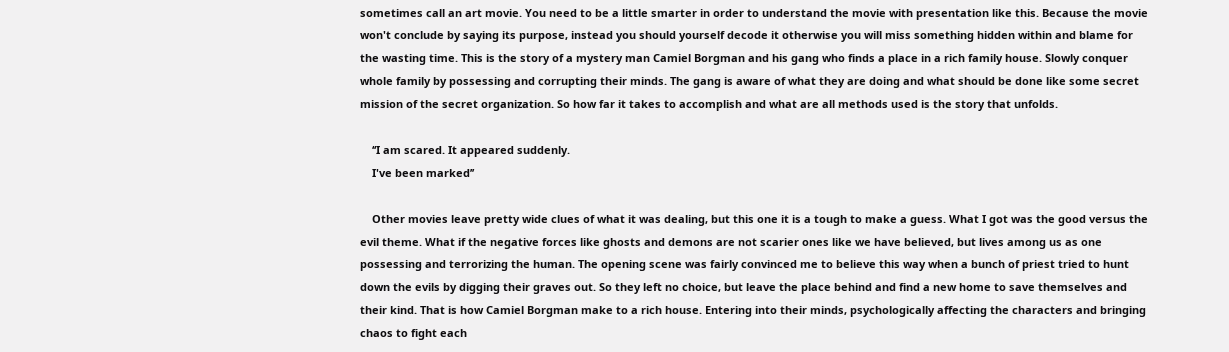sometimes call an art movie. You need to be a little smarter in order to understand the movie with presentation like this. Because the movie won't conclude by saying its purpose, instead you should yourself decode it otherwise you will miss something hidden within and blame for the wasting time. This is the story of a mystery man Camiel Borgman and his gang who finds a place in a rich family house. Slowly conquer whole family by possessing and corrupting their minds. The gang is aware of what they are doing and what should be done like some secret mission of the secret organization. So how far it takes to accomplish and what are all methods used is the story that unfolds.

    ‘‘I am scared. It appeared suddenly.
    I've been marked’’

    Other movies leave pretty wide clues of what it was dealing, but this one it is a tough to make a guess. What I got was the good versus the evil theme. What if the negative forces like ghosts and demons are not scarier ones like we have believed, but lives among us as one possessing and terrorizing the human. The opening scene was fairly convinced me to believe this way when a bunch of priest tried to hunt down the evils by digging their graves out. So they left no choice, but leave the place behind and find a new home to save themselves and their kind. That is how Camiel Borgman make to a rich house. Entering into their minds, psychologically affecting the characters and bringing chaos to fight each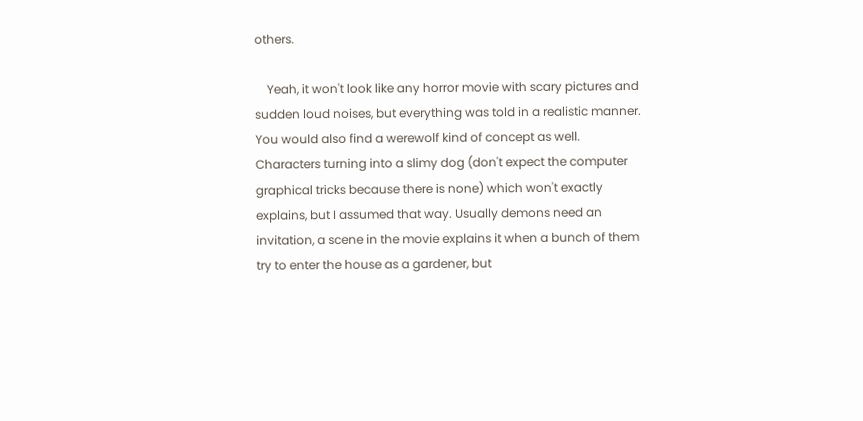others.

    Yeah, it won't look like any horror movie with scary pictures and sudden loud noises, but everything was told in a realistic manner. You would also find a werewolf kind of concept as well. Characters turning into a slimy dog (don't expect the computer graphical tricks because there is none) which won't exactly explains, but I assumed that way. Usually demons need an invitation, a scene in the movie explains it when a bunch of them try to enter the house as a gardener, but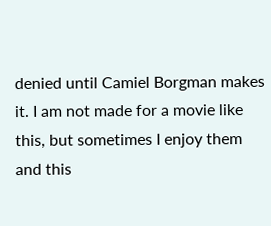denied until Camiel Borgman makes it. I am not made for a movie like this, but sometimes I enjoy them and this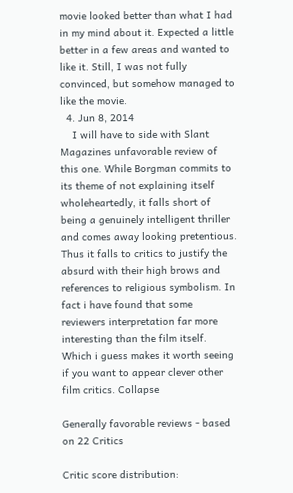movie looked better than what I had in my mind about it. Expected a little better in a few areas and wanted to like it. Still, I was not fully convinced, but somehow managed to like the movie.
  4. Jun 8, 2014
    I will have to side with Slant Magazines unfavorable review of this one. While Borgman commits to its theme of not explaining itself wholeheartedly, it falls short of being a genuinely intelligent thriller and comes away looking pretentious. Thus it falls to critics to justify the absurd with their high brows and references to religious symbolism. In fact i have found that some reviewers interpretation far more interesting than the film itself. Which i guess makes it worth seeing if you want to appear clever other film critics. Collapse

Generally favorable reviews - based on 22 Critics

Critic score distribution: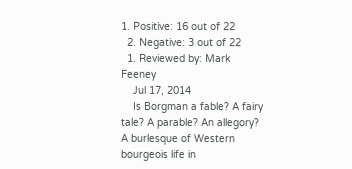1. Positive: 16 out of 22
  2. Negative: 3 out of 22
  1. Reviewed by: Mark Feeney
    Jul 17, 2014
    Is Borgman a fable? A fairy tale? A parable? An allegory? A burlesque of Western bourgeois life in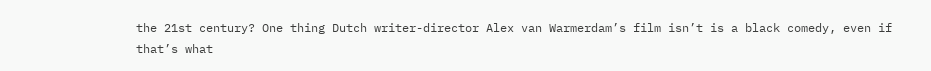the 21st century? One thing Dutch writer-director Alex van Warmerdam’s film isn’t is a black comedy, even if that’s what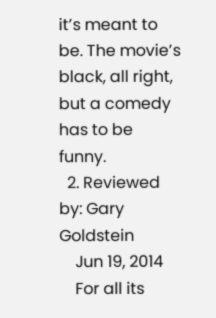it’s meant to be. The movie’s black, all right, but a comedy has to be funny.
  2. Reviewed by: Gary Goldstein
    Jun 19, 2014
    For all its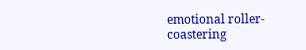emotional roller-coastering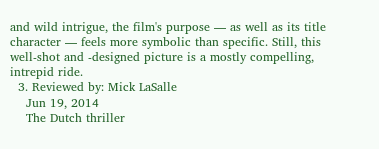and wild intrigue, the film's purpose — as well as its title character — feels more symbolic than specific. Still, this well-shot and -designed picture is a mostly compelling, intrepid ride.
  3. Reviewed by: Mick LaSalle
    Jun 19, 2014
    The Dutch thriller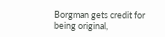Borgman gets credit for being original,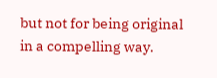but not for being original in a compelling way.